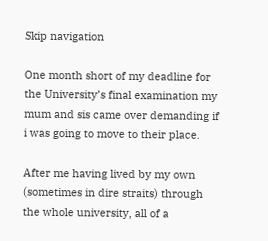Skip navigation

One month short of my deadline for the University’s final examination my mum and sis came over demanding if i was going to move to their place.

After me having lived by my own (sometimes in dire straits) through the whole university, all of a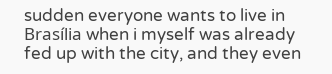sudden everyone wants to live in Brasília when i myself was already fed up with the city, and they even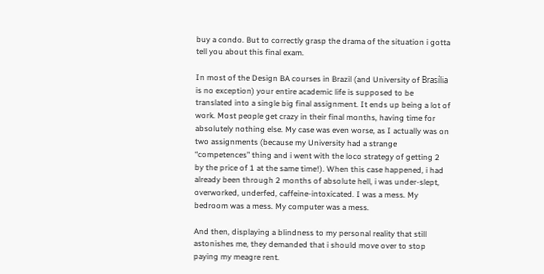buy a condo. But to correctly grasp the drama of the situation i gotta tell you about this final exam.

In most of the Design BA courses in Brazil (and University of Brasília is no exception) your entire academic life is supposed to be translated into a single big final assignment. It ends up being a lot of work. Most people get crazy in their final months, having time for absolutely nothing else. My case was even worse, as I actually was on two assignments (because my University had a strange “competences” thing and i went with the loco strategy of getting 2 by the price of 1 at the same time!). When this case happened, i had already been through 2 months of absolute hell, i was under-slept, overworked, underfed, caffeine-intoxicated. I was a mess. My bedroom was a mess. My computer was a mess.

And then, displaying a blindness to my personal reality that still astonishes me, they demanded that i should move over to stop paying my meagre rent.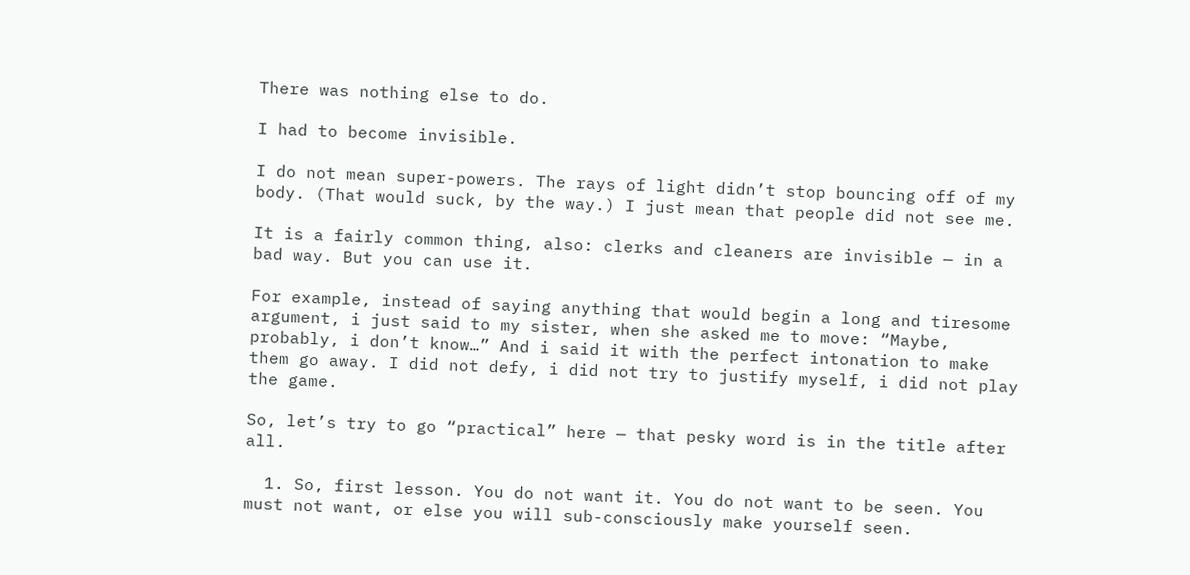There was nothing else to do.

I had to become invisible.

I do not mean super-powers. The rays of light didn’t stop bouncing off of my body. (That would suck, by the way.) I just mean that people did not see me.

It is a fairly common thing, also: clerks and cleaners are invisible — in a bad way. But you can use it.

For example, instead of saying anything that would begin a long and tiresome argument, i just said to my sister, when she asked me to move: “Maybe, probably, i don’t know…” And i said it with the perfect intonation to make them go away. I did not defy, i did not try to justify myself, i did not play the game.

So, let’s try to go “practical” here — that pesky word is in the title after all.

  1. So, first lesson. You do not want it. You do not want to be seen. You must not want, or else you will sub-consciously make yourself seen.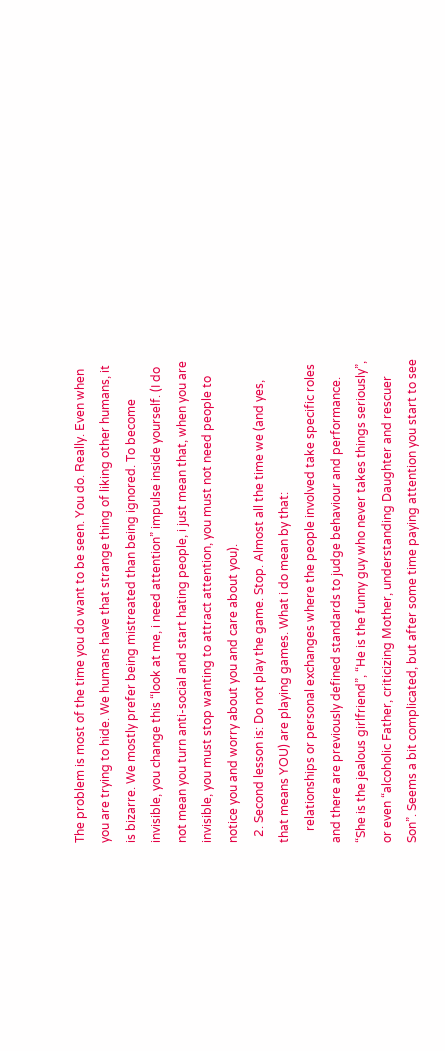The problem is most of the time you do want to be seen. You do. Really. Even when you are trying to hide. We humans have that strange thing of liking other humans, it is bizarre. We mostly prefer being mistreated than being ignored. To become invisible, you change this “look at me, i need attention” impulse inside yourself. (I do not mean you turn anti-social and start hating people, i just mean that, when you are invisible, you must stop wanting to attract attention, you must not need people to notice you and worry about you and care about you).
  2. Second lesson is: Do not play the game. Stop. Almost all the time we (and yes, that means YOU) are playing games. What i do mean by that:
    relationships or personal exchanges where the people involved take specific roles and there are previously defined standards to judge behaviour and performance. “She is the jealous girlfriend”, “He is the funny guy who never takes things seriously”, or even “alcoholic Father, criticizing Mother, understanding Daughter and rescuer Son”. Seems a bit complicated, but after some time paying attention you start to see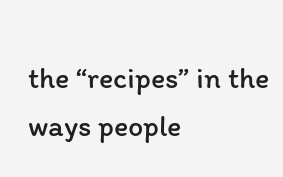the “recipes” in the ways people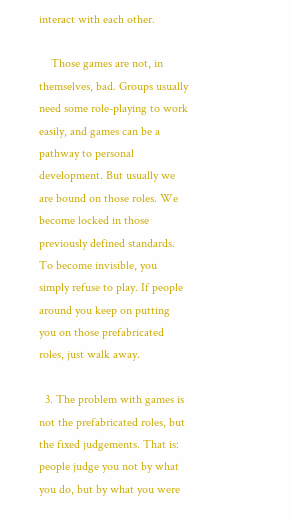interact with each other.

    Those games are not, in themselves, bad. Groups usually need some role-playing to work easily, and games can be a pathway to personal development. But usually we are bound on those roles. We become locked in those previously defined standards. To become invisible, you simply refuse to play. If people around you keep on putting you on those prefabricated roles, just walk away.

  3. The problem with games is not the prefabricated roles, but the fixed judgements. That is: people judge you not by what you do, but by what you were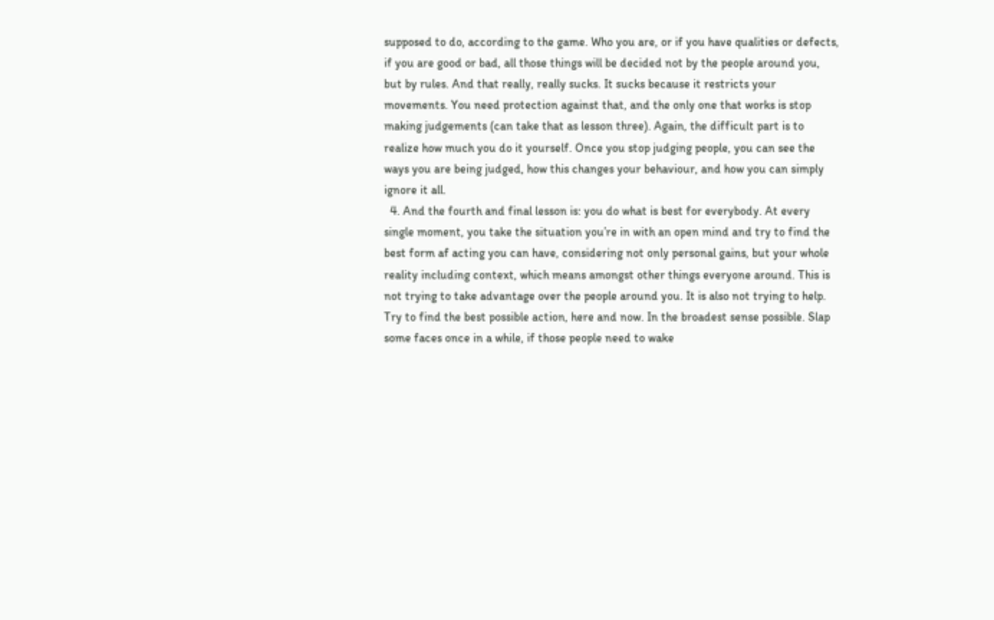supposed to do, according to the game. Who you are, or if you have qualities or defects, if you are good or bad, all those things will be decided not by the people around you, but by rules. And that really, really sucks. It sucks because it restricts your movements. You need protection against that, and the only one that works is stop making judgements (can take that as lesson three). Again, the difficult part is to realize how much you do it yourself. Once you stop judging people, you can see the ways you are being judged, how this changes your behaviour, and how you can simply ignore it all.
  4. And the fourth and final lesson is: you do what is best for everybody. At every single moment, you take the situation you’re in with an open mind and try to find the best form af acting you can have, considering not only personal gains, but your whole reality including context, which means amongst other things everyone around. This is not trying to take advantage over the people around you. It is also not trying to help. Try to find the best possible action, here and now. In the broadest sense possible. Slap some faces once in a while, if those people need to wake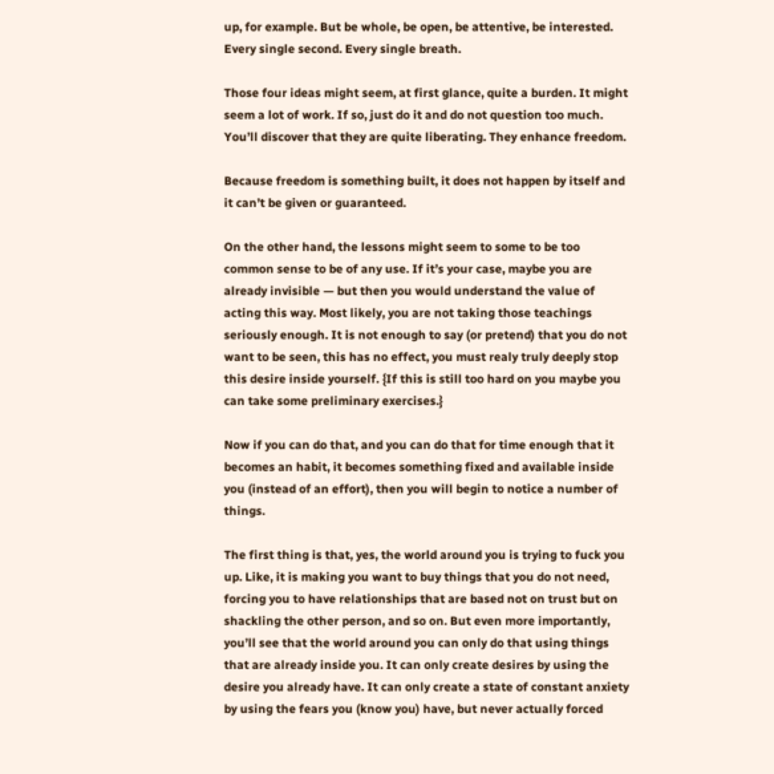up, for example. But be whole, be open, be attentive, be interested. Every single second. Every single breath.

Those four ideas might seem, at first glance, quite a burden. It might seem a lot of work. If so, just do it and do not question too much. You’ll discover that they are quite liberating. They enhance freedom.

Because freedom is something built, it does not happen by itself and it can’t be given or guaranteed.

On the other hand, the lessons might seem to some to be too common sense to be of any use. If it’s your case, maybe you are already invisible — but then you would understand the value of acting this way. Most likely, you are not taking those teachings seriously enough. It is not enough to say (or pretend) that you do not want to be seen, this has no effect, you must realy truly deeply stop this desire inside yourself. {If this is still too hard on you maybe you can take some preliminary exercises.}

Now if you can do that, and you can do that for time enough that it becomes an habit, it becomes something fixed and available inside you (instead of an effort), then you will begin to notice a number of things.

The first thing is that, yes, the world around you is trying to fuck you up. Like, it is making you want to buy things that you do not need, forcing you to have relationships that are based not on trust but on shackling the other person, and so on. But even more importantly, you’ll see that the world around you can only do that using things that are already inside you. It can only create desires by using the desire you already have. It can only create a state of constant anxiety by using the fears you (know you) have, but never actually forced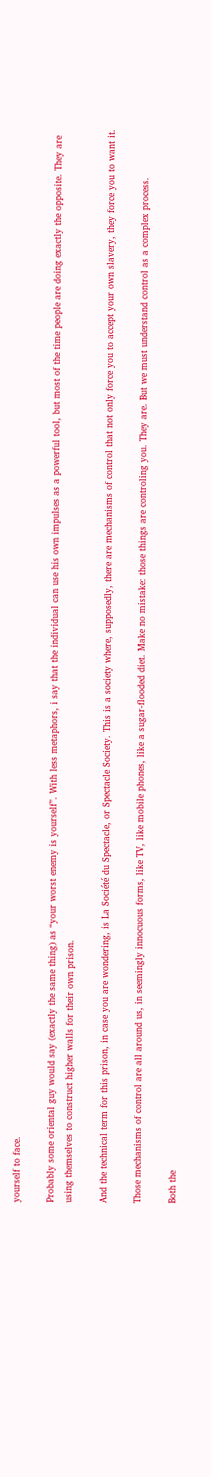yourself to face.

Probably some oriental guy would say (exactly the same thing) as “your worst enemy is yourself”. With less metaphors, i say that the individual can use his own impulses as a powerful tool, but most of the time people are doing exactly the opposite. They are using themselves to construct higher walls for their own prison.

And the technical term for this prison, in case you are wondering, is La Société du Spectacle, or Spectacle Society. This is a society where, supposedly, there are mechanisms of control that not only force you to accept your own slavery, they force you to want it.

Those mechanisms of control are all around us, in seemingly innocuous forms, like TV, like mobile phones, like a sugar-flooded diet. Make no mistake: those things are controling you. They are. But we must understand control as a complex process.

Both the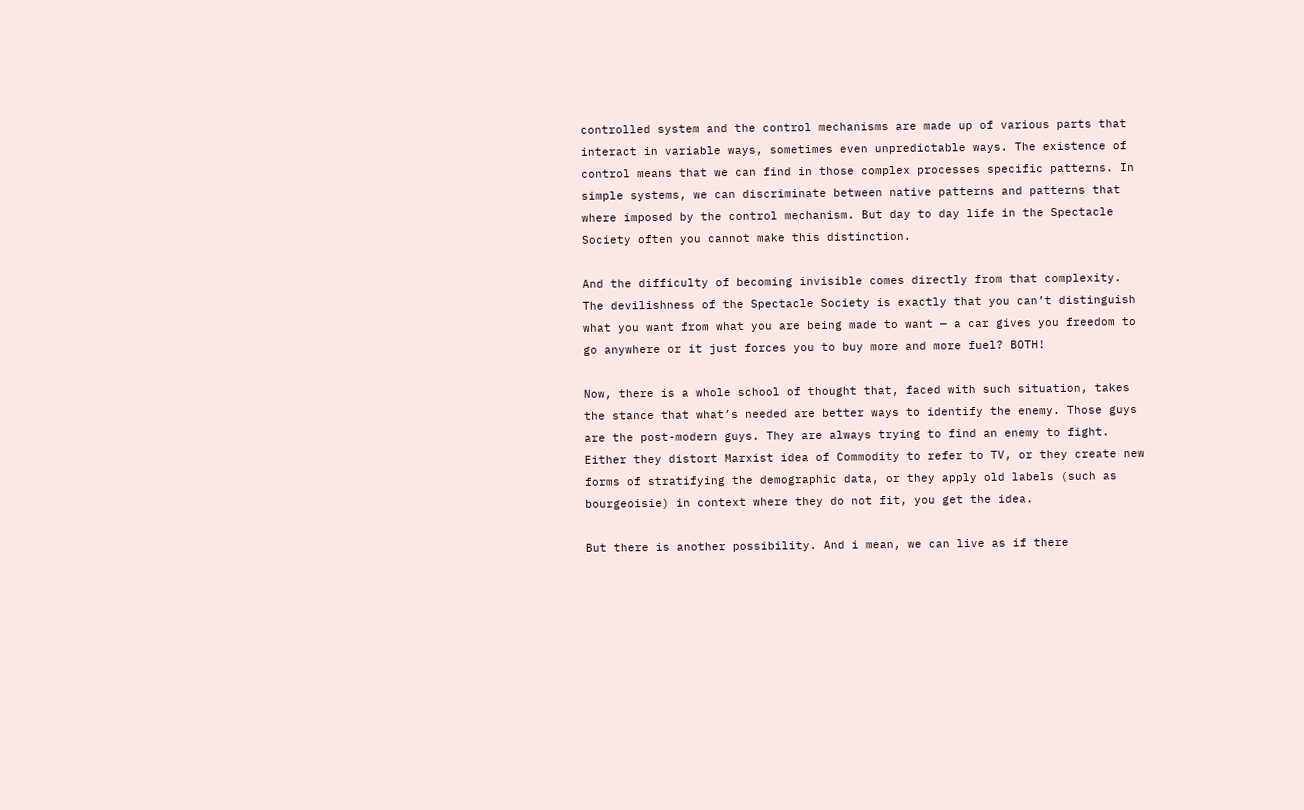controlled system and the control mechanisms are made up of various parts that interact in variable ways, sometimes even unpredictable ways. The existence of control means that we can find in those complex processes specific patterns. In simple systems, we can discriminate between native patterns and patterns that where imposed by the control mechanism. But day to day life in the Spectacle Society often you cannot make this distinction.

And the difficulty of becoming invisible comes directly from that complexity. The devilishness of the Spectacle Society is exactly that you can’t distinguish what you want from what you are being made to want — a car gives you freedom to go anywhere or it just forces you to buy more and more fuel? BOTH!

Now, there is a whole school of thought that, faced with such situation, takes the stance that what’s needed are better ways to identify the enemy. Those guys are the post-modern guys. They are always trying to find an enemy to fight. Either they distort Marxist idea of Commodity to refer to TV, or they create new forms of stratifying the demographic data, or they apply old labels (such as bourgeoisie) in context where they do not fit, you get the idea.

But there is another possibility. And i mean, we can live as if there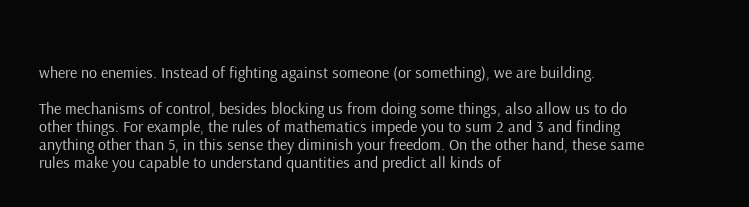where no enemies. Instead of fighting against someone (or something), we are building.

The mechanisms of control, besides blocking us from doing some things, also allow us to do other things. For example, the rules of mathematics impede you to sum 2 and 3 and finding anything other than 5, in this sense they diminish your freedom. On the other hand, these same rules make you capable to understand quantities and predict all kinds of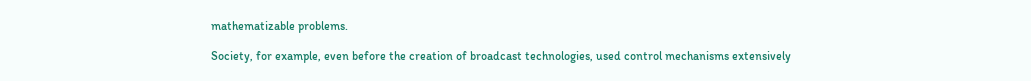mathematizable problems.

Society, for example, even before the creation of broadcast technologies, used control mechanisms extensively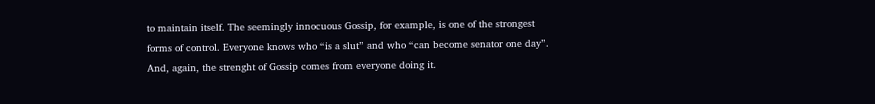to maintain itself. The seemingly innocuous Gossip, for example, is one of the strongest forms of control. Everyone knows who “is a slut” and who “can become senator one day”. And, again, the strenght of Gossip comes from everyone doing it.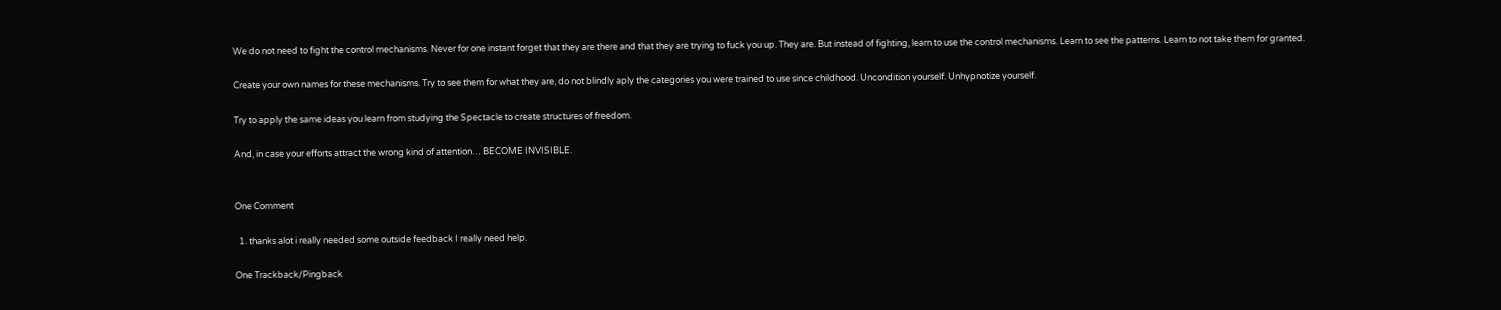We do not need to fight the control mechanisms. Never for one instant forget that they are there and that they are trying to fuck you up. They are. But instead of fighting, learn to use the control mechanisms. Learn to see the patterns. Learn to not take them for granted.

Create your own names for these mechanisms. Try to see them for what they are, do not blindly aply the categories you were trained to use since childhood. Uncondition yourself. Unhypnotize yourself.

Try to apply the same ideas you learn from studying the Spectacle to create structures of freedom.

And, in case your efforts attract the wrong kind of attention… BECOME INVISIBLE.


One Comment

  1. thanks alot i really needed some outside feedback I really need help.

One Trackback/Pingback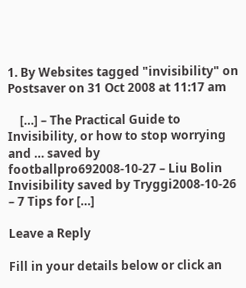1. By Websites tagged "invisibility" on Postsaver on 31 Oct 2008 at 11:17 am

    […] – The Practical Guide to Invisibility, or how to stop worrying and … saved by footballpro692008-10-27 – Liu Bolin Invisibility saved by Tryggi2008-10-26 – 7 Tips for […]

Leave a Reply

Fill in your details below or click an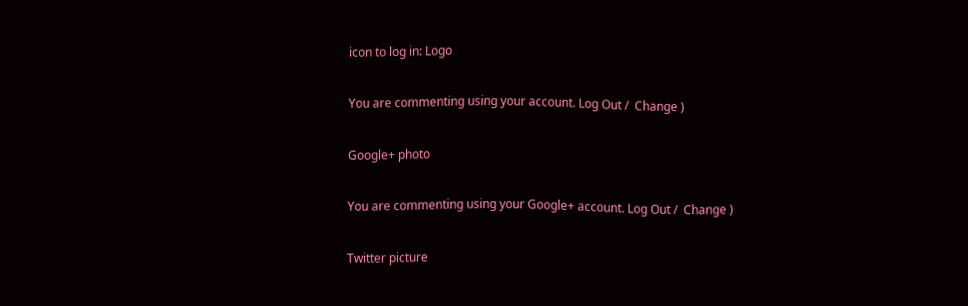icon to log in: Logo

You are commenting using your account. Log Out /  Change )

Google+ photo

You are commenting using your Google+ account. Log Out /  Change )

Twitter picture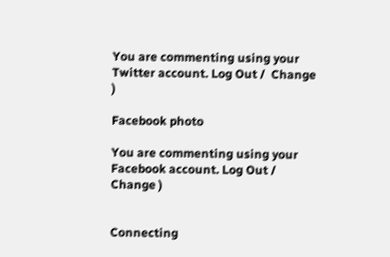You are commenting using your Twitter account. Log Out /  Change )

Facebook photo

You are commenting using your Facebook account. Log Out /  Change )


Connecting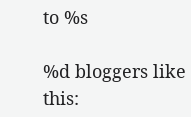to %s

%d bloggers like this: